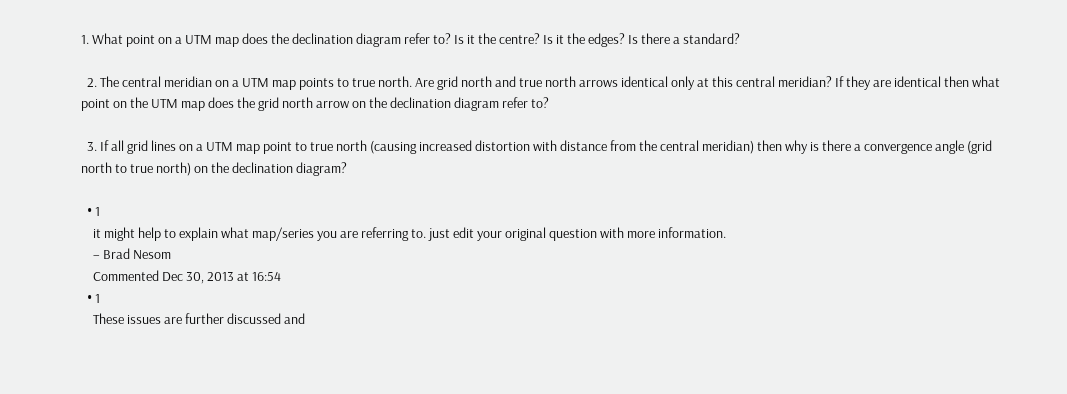1. What point on a UTM map does the declination diagram refer to? Is it the centre? Is it the edges? Is there a standard?

  2. The central meridian on a UTM map points to true north. Are grid north and true north arrows identical only at this central meridian? If they are identical then what point on the UTM map does the grid north arrow on the declination diagram refer to?

  3. If all grid lines on a UTM map point to true north (causing increased distortion with distance from the central meridian) then why is there a convergence angle (grid north to true north) on the declination diagram?

  • 1
    it might help to explain what map/series you are referring to. just edit your original question with more information.
    – Brad Nesom
    Commented Dec 30, 2013 at 16:54
  • 1
    These issues are further discussed and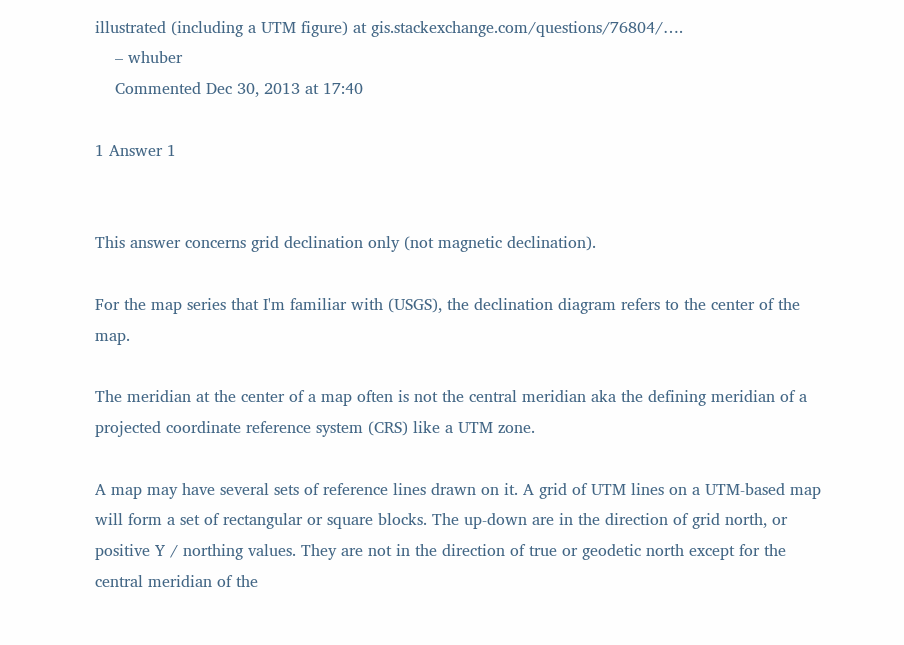illustrated (including a UTM figure) at gis.stackexchange.com/questions/76804/….
    – whuber
    Commented Dec 30, 2013 at 17:40

1 Answer 1


This answer concerns grid declination only (not magnetic declination).

For the map series that I'm familiar with (USGS), the declination diagram refers to the center of the map.

The meridian at the center of a map often is not the central meridian aka the defining meridian of a projected coordinate reference system (CRS) like a UTM zone.

A map may have several sets of reference lines drawn on it. A grid of UTM lines on a UTM-based map will form a set of rectangular or square blocks. The up-down are in the direction of grid north, or positive Y / northing values. They are not in the direction of true or geodetic north except for the central meridian of the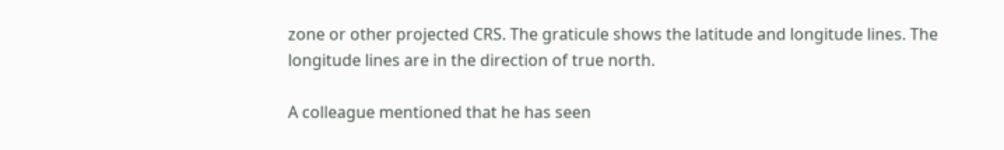zone or other projected CRS. The graticule shows the latitude and longitude lines. The longitude lines are in the direction of true north.

A colleague mentioned that he has seen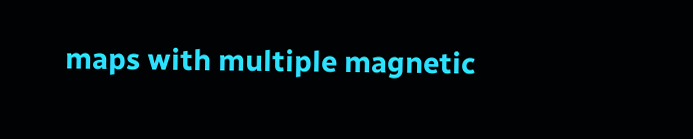maps with multiple magnetic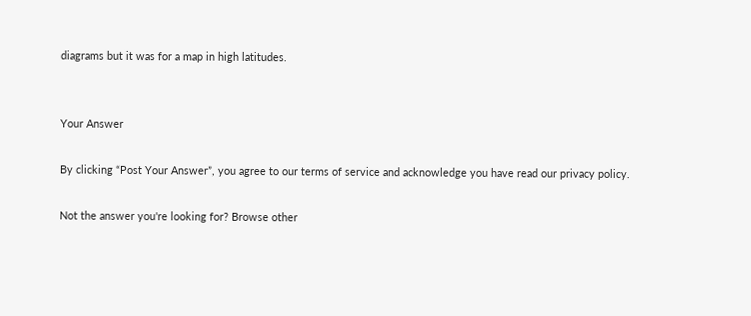diagrams but it was for a map in high latitudes.


Your Answer

By clicking “Post Your Answer”, you agree to our terms of service and acknowledge you have read our privacy policy.

Not the answer you're looking for? Browse other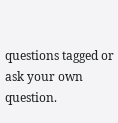questions tagged or ask your own question.